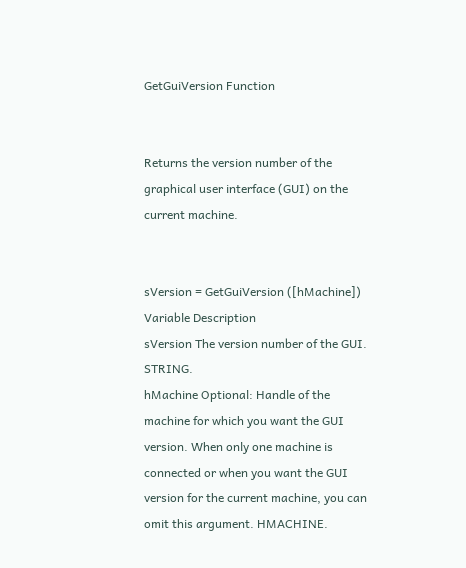GetGuiVersion Function


Returns the version number of the graphical user interface (GUI) on the current machine.


sVersion = GetGuiVersion ([hMachine])
Variable Description
sVersion The version number of the GUI. STRING.
hMachine Optional: Handle of the machine for which you want the GUI version. When only one machine is connected or when you want the GUI version for the current machine, you can omit this argument. HMACHINE.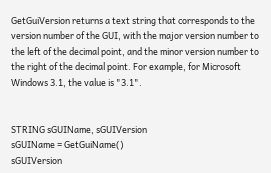GetGuiVersion returns a text string that corresponds to the version number of the GUI, with the major version number to the left of the decimal point, and the minor version number to the right of the decimal point. For example, for Microsoft Windows 3.1, the value is "3.1".


STRING sGUIName, sGUIVersion
sGUIName = GetGuiName()
sGUIVersion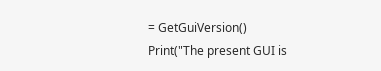= GetGuiVersion()
Print("The present GUI is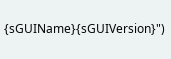{sGUIName}{sGUIVersion}")